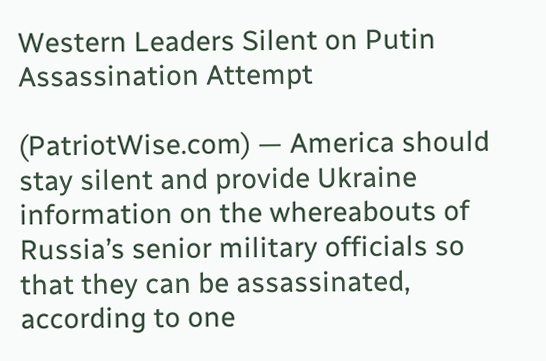Western Leaders Silent on Putin Assassination Attempt

(PatriotWise.com) — America should stay silent and provide Ukraine information on the whereabouts of Russia’s senior military officials so that they can be assassinated, according to one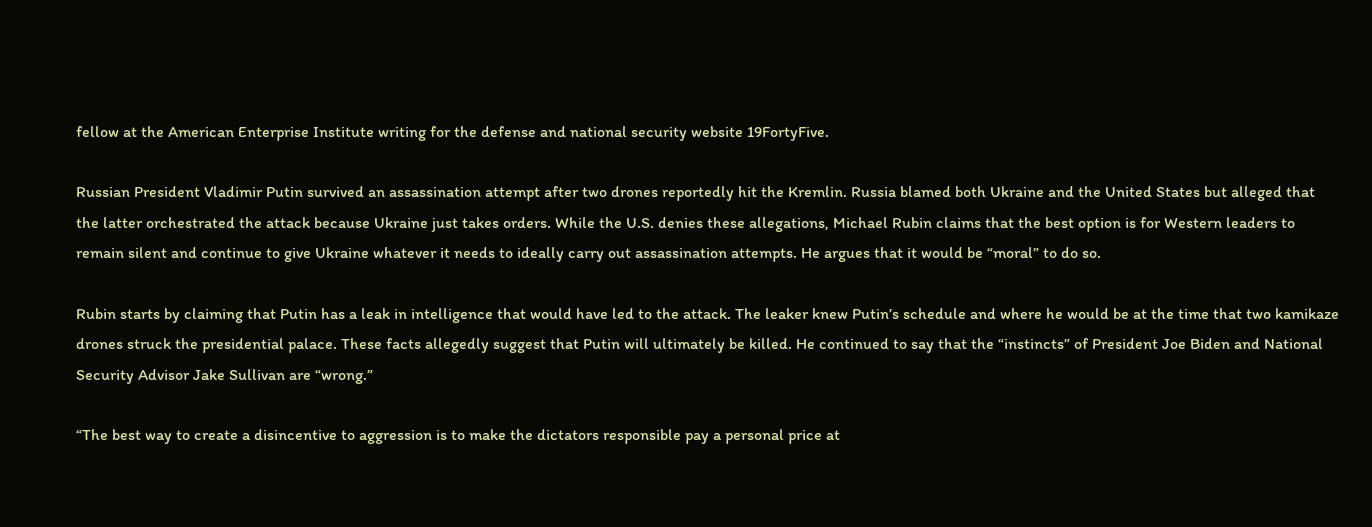fellow at the American Enterprise Institute writing for the defense and national security website 19FortyFive.

Russian President Vladimir Putin survived an assassination attempt after two drones reportedly hit the Kremlin. Russia blamed both Ukraine and the United States but alleged that the latter orchestrated the attack because Ukraine just takes orders. While the U.S. denies these allegations, Michael Rubin claims that the best option is for Western leaders to remain silent and continue to give Ukraine whatever it needs to ideally carry out assassination attempts. He argues that it would be “moral” to do so.

Rubin starts by claiming that Putin has a leak in intelligence that would have led to the attack. The leaker knew Putin’s schedule and where he would be at the time that two kamikaze drones struck the presidential palace. These facts allegedly suggest that Putin will ultimately be killed. He continued to say that the “instincts” of President Joe Biden and National Security Advisor Jake Sullivan are “wrong.”

“The best way to create a disincentive to aggression is to make the dictators responsible pay a personal price at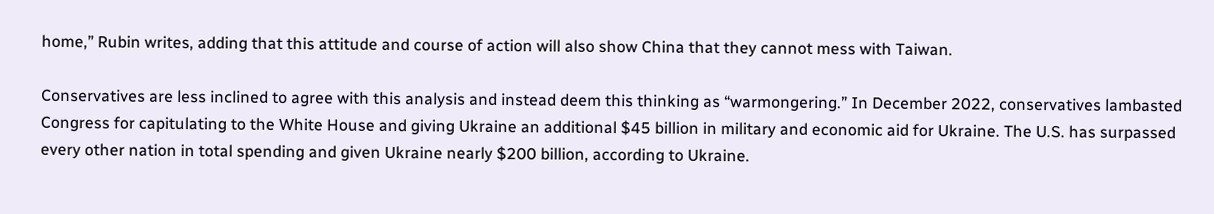home,” Rubin writes, adding that this attitude and course of action will also show China that they cannot mess with Taiwan.

Conservatives are less inclined to agree with this analysis and instead deem this thinking as “warmongering.” In December 2022, conservatives lambasted Congress for capitulating to the White House and giving Ukraine an additional $45 billion in military and economic aid for Ukraine. The U.S. has surpassed every other nation in total spending and given Ukraine nearly $200 billion, according to Ukraine.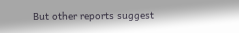But other reports suggest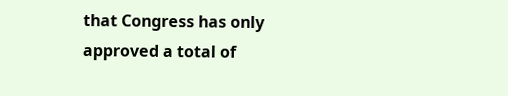that Congress has only approved a total of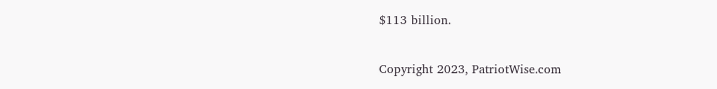$113 billion.

Copyright 2023, PatriotWise.com